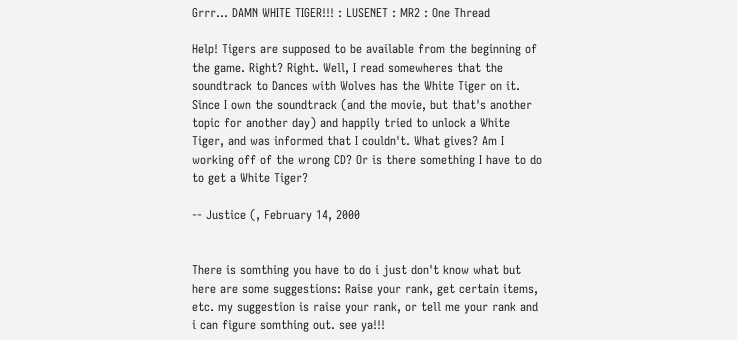Grrr... DAMN WHITE TIGER!!! : LUSENET : MR2 : One Thread

Help! Tigers are supposed to be available from the beginning of the game. Right? Right. Well, I read somewheres that the soundtrack to Dances with Wolves has the White Tiger on it. Since I own the soundtrack (and the movie, but that's another topic for another day) and happily tried to unlock a White Tiger, and was informed that I couldn't. What gives? Am I working off of the wrong CD? Or is there something I have to do to get a White Tiger?

-- Justice (, February 14, 2000


There is somthing you have to do i just don't know what but here are some suggestions: Raise your rank, get certain items, etc. my suggestion is raise your rank, or tell me your rank and i can figure somthing out. see ya!!!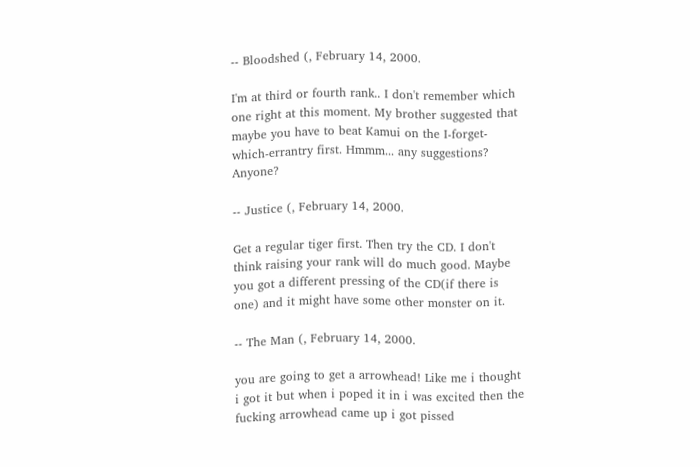-- Bloodshed (, February 14, 2000.

I'm at third or fourth rank.. I don't remember which one right at this moment. My brother suggested that maybe you have to beat Kamui on the I-forget-which-errantry first. Hmmm... any suggestions? Anyone?

-- Justice (, February 14, 2000.

Get a regular tiger first. Then try the CD. I don't think raising your rank will do much good. Maybe you got a different pressing of the CD(if there is one) and it might have some other monster on it.

-- The Man (, February 14, 2000.

you are going to get a arrowhead! Like me i thought i got it but when i poped it in i was excited then the fucking arrowhead came up i got pissed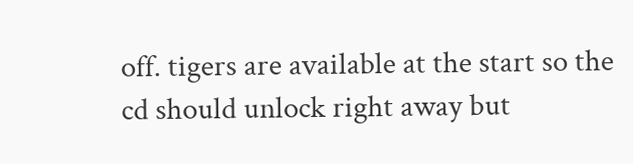off. tigers are available at the start so the cd should unlock right away but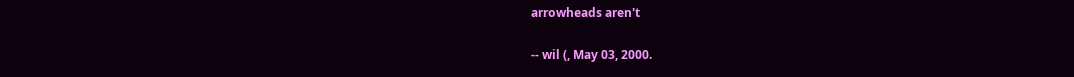arrowheads aren't

-- wil (, May 03, 2000.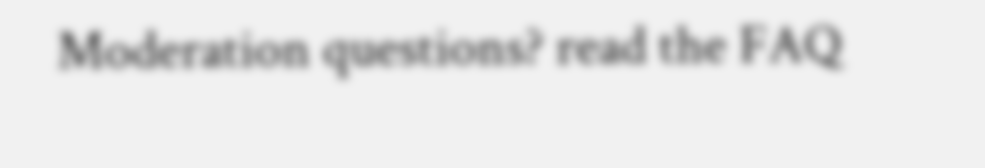Moderation questions? read the FAQ